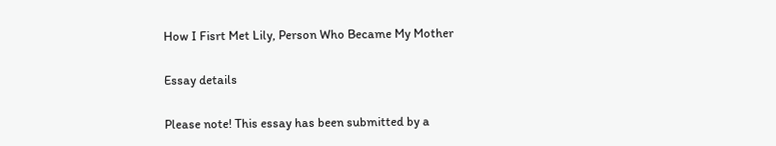How I Fisrt Met Lily, Person Who Became My Mother

Essay details

Please note! This essay has been submitted by a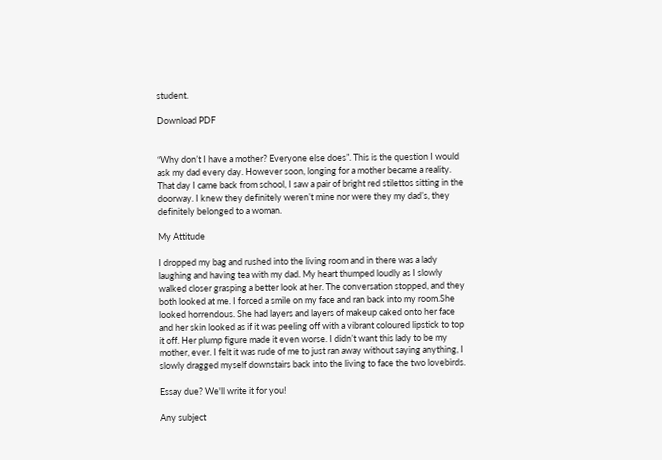student.

Download PDF


“Why don’t I have a mother? Everyone else does”. This is the question I would ask my dad every day. However soon, longing for a mother became a reality. That day I came back from school, I saw a pair of bright red stilettos sitting in the doorway. I knew they definitely weren’t mine nor were they my dad’s, they definitely belonged to a woman.

My Attitude

I dropped my bag and rushed into the living room and in there was a lady laughing and having tea with my dad. My heart thumped loudly as I slowly walked closer grasping a better look at her. The conversation stopped, and they both looked at me. I forced a smile on my face and ran back into my room.She looked horrendous. She had layers and layers of makeup caked onto her face and her skin looked as if it was peeling off with a vibrant coloured lipstick to top it off. Her plump figure made it even worse. I didn’t want this lady to be my mother, ever. I felt it was rude of me to just ran away without saying anything, I slowly dragged myself downstairs back into the living to face the two lovebirds.

Essay due? We'll write it for you!

Any subject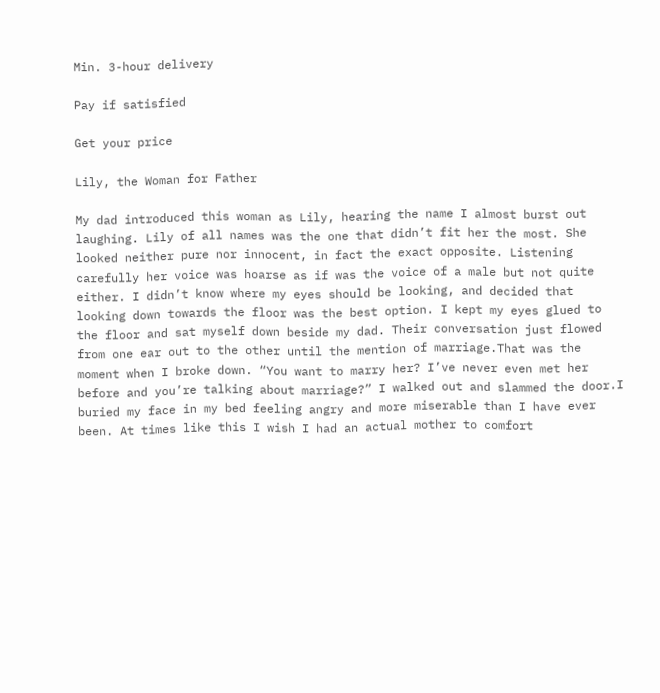Min. 3-hour delivery

Pay if satisfied

Get your price

Lily, the Woman for Father

My dad introduced this woman as Lily, hearing the name I almost burst out laughing. Lily of all names was the one that didn’t fit her the most. She looked neither pure nor innocent, in fact the exact opposite. Listening carefully her voice was hoarse as if was the voice of a male but not quite either. I didn’t know where my eyes should be looking, and decided that looking down towards the floor was the best option. I kept my eyes glued to the floor and sat myself down beside my dad. Their conversation just flowed from one ear out to the other until the mention of marriage.That was the moment when I broke down. “You want to marry her? I’ve never even met her before and you’re talking about marriage?” I walked out and slammed the door.I buried my face in my bed feeling angry and more miserable than I have ever been. At times like this I wish I had an actual mother to comfort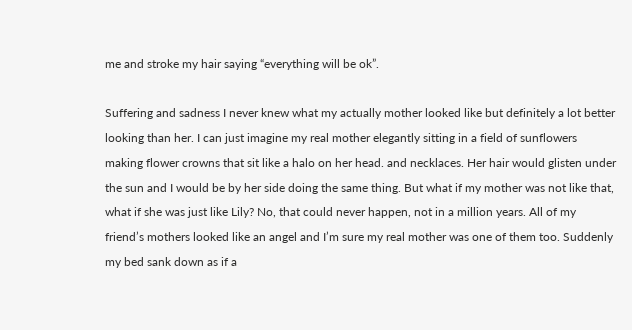me and stroke my hair saying “everything will be ok”.

Suffering and sadness I never knew what my actually mother looked like but definitely a lot better looking than her. I can just imagine my real mother elegantly sitting in a field of sunflowers making flower crowns that sit like a halo on her head. and necklaces. Her hair would glisten under the sun and I would be by her side doing the same thing. But what if my mother was not like that, what if she was just like Lily? No, that could never happen, not in a million years. All of my friend’s mothers looked like an angel and I’m sure my real mother was one of them too. Suddenly my bed sank down as if a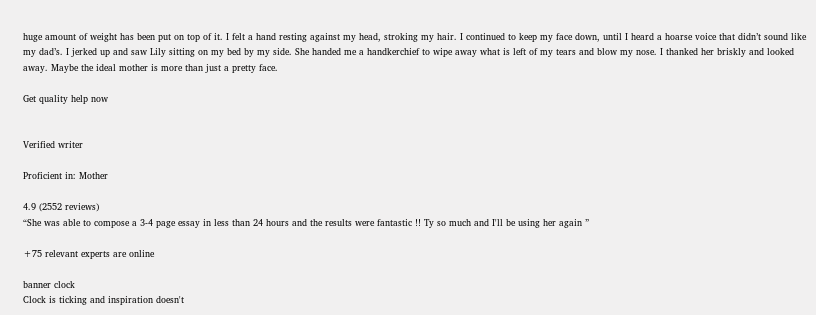huge amount of weight has been put on top of it. I felt a hand resting against my head, stroking my hair. I continued to keep my face down, until I heard a hoarse voice that didn’t sound like my dad’s. I jerked up and saw Lily sitting on my bed by my side. She handed me a handkerchief to wipe away what is left of my tears and blow my nose. I thanked her briskly and looked away. Maybe the ideal mother is more than just a pretty face.

Get quality help now


Verified writer

Proficient in: Mother

4.9 (2552 reviews)
“She was able to compose a 3-4 page essay in less than 24 hours and the results were fantastic !! Ty so much and I'll be using her again ”

+75 relevant experts are online

banner clock
Clock is ticking and inspiration doesn't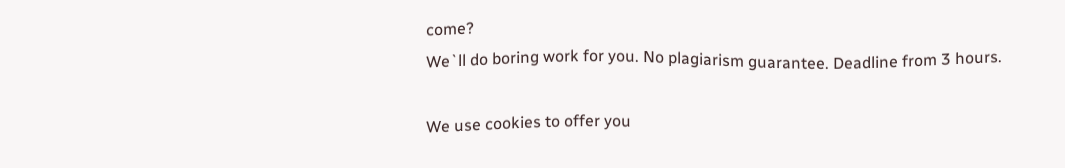come?
We`ll do boring work for you. No plagiarism guarantee. Deadline from 3 hours.

We use cookies to offer you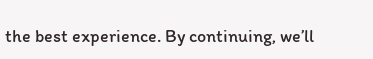the best experience. By continuing, we’ll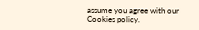assume you agree with our Cookies policy.